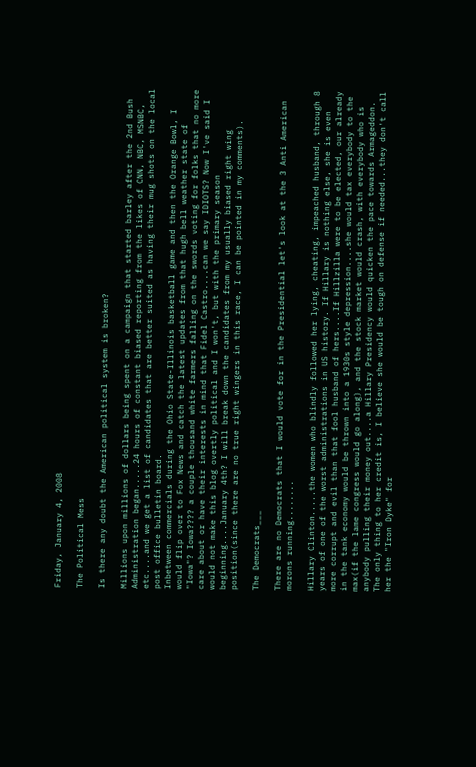Friday, January 4, 2008

The Political Mess

Is there any doubt the American political system is broken?

Millions upon millions of dollars being spent on a campaign that started barley after the 2nd Bush Administration began.....24 hours of constant biased reporting from the likes of CNN, NBC, MSNBC, etc....and we get a list of candidates that are better suited as having their mug shots on the local post office bulletin board.
Inbetween commercials during the Ohio State-Illinois basketball game and then the Orange Bowl, I would flip over to Fox News and catch the latest updates from that hugh bell weather state of "Iowa"? Iowa???? a couple thousand white farmers falling on the swords voting for folks that no more care about or have their interests in mind that Fidel Castro....can we say IDIOTS? Now I've said I would not make this blog overtly political and I won't, but with the primary season beginning....January 4th? I will break down the candidates from my usually biased right wing position(since there are no true right wingers in this race, I can be pointed in my comments).

The Democrats___

There are no Democrats that I would vote for in the Presidential let's look at the 3 Anti American morons running........

Hillary Clinton.....the women who blindly followed her lying, cheating, impeached husband, through 8 years of one of the worst administrations in US history. If Hillary is nothing else, she is even more corrupt and evil than that fool husband of hers....If Hillzilla were to be elected, our already in the tank economy would be thrown into a 1930s style depression....she would tax everybody to the max(if the lame congress would go along), and the stock market would crash, with everybody who is anybody pulling their money out....a Hillary Presidency would quicken the pace towards Armageddon. The only thing to her credit is, I believe she would be tough on defense if needed...they don't call her the "Iron Dyke" for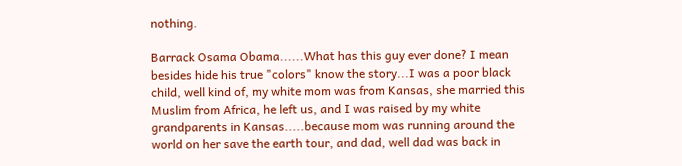nothing.

Barrack Osama Obama......What has this guy ever done? I mean besides hide his true "colors" know the story...I was a poor black child, well kind of, my white mom was from Kansas, she married this Muslim from Africa, he left us, and I was raised by my white grandparents in Kansas.....because mom was running around the world on her save the earth tour, and dad, well dad was back in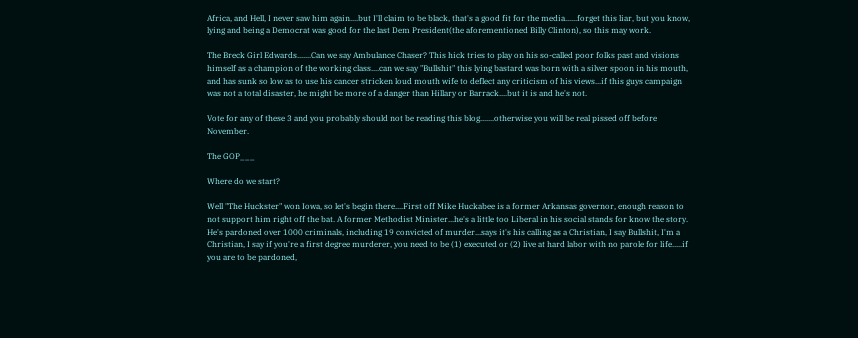Africa, and Hell, I never saw him again....but I'll claim to be black, that's a good fit for the media......forget this liar, but you know, lying and being a Democrat was good for the last Dem President(the aforementioned Billy Clinton), so this may work.

The Breck Girl Edwards.......Can we say Ambulance Chaser? This hick tries to play on his so-called poor folks past and visions himself as a champion of the working class....can we say "Bullshit" this lying bastard was born with a silver spoon in his mouth, and has sunk so low as to use his cancer stricken loud mouth wife to deflect any criticism of his views...if this guys campaign was not a total disaster, he might be more of a danger than Hillary or Barrack....but it is and he's not.

Vote for any of these 3 and you probably should not be reading this blog.......otherwise you will be real pissed off before November.

The GOP___

Where do we start?

Well "The Huckster" won Iowa, so let's begin there....First off Mike Huckabee is a former Arkansas governor, enough reason to not support him right off the bat. A former Methodist Minister...he's a little too Liberal in his social stands for know the story. He's pardoned over 1000 criminals, including 19 convicted of murder...says it's his calling as a Christian, I say Bullshit, I'm a Christian, I say if you're a first degree murderer, you need to be (1) executed or (2) live at hard labor with no parole for life.....if you are to be pardoned,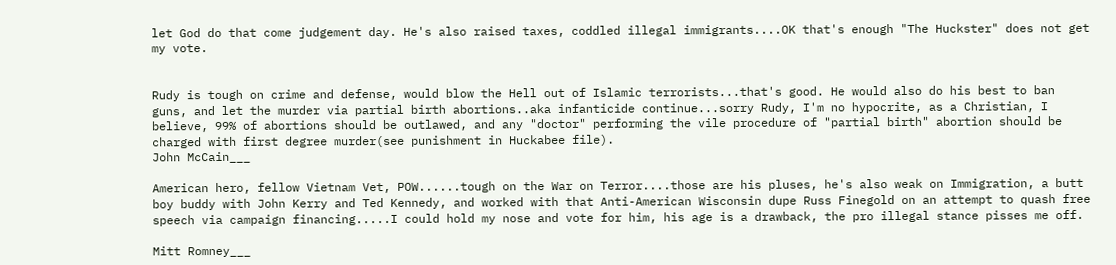let God do that come judgement day. He's also raised taxes, coddled illegal immigrants....OK that's enough "The Huckster" does not get my vote.


Rudy is tough on crime and defense, would blow the Hell out of Islamic terrorists...that's good. He would also do his best to ban guns, and let the murder via partial birth abortions..aka infanticide continue...sorry Rudy, I'm no hypocrite, as a Christian, I believe, 99% of abortions should be outlawed, and any "doctor" performing the vile procedure of "partial birth" abortion should be charged with first degree murder(see punishment in Huckabee file).
John McCain___

American hero, fellow Vietnam Vet, POW......tough on the War on Terror....those are his pluses, he's also weak on Immigration, a butt boy buddy with John Kerry and Ted Kennedy, and worked with that Anti-American Wisconsin dupe Russ Finegold on an attempt to quash free speech via campaign financing.....I could hold my nose and vote for him, his age is a drawback, the pro illegal stance pisses me off.

Mitt Romney___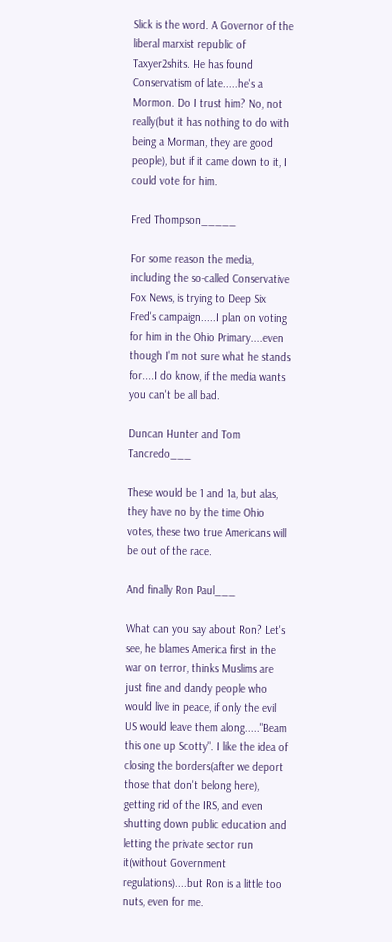Slick is the word. A Governor of the liberal marxist republic of Taxyer2shits. He has found Conservatism of late.....he's a Mormon. Do I trust him? No, not really(but it has nothing to do with being a Morman, they are good people), but if it came down to it, I could vote for him.

Fred Thompson_____

For some reason the media, including the so-called Conservative Fox News, is trying to Deep Six Fred's campaign.....I plan on voting for him in the Ohio Primary....even though I'm not sure what he stands for....I do know, if the media wants you can't be all bad.

Duncan Hunter and Tom Tancredo___

These would be 1 and 1a, but alas, they have no by the time Ohio votes, these two true Americans will be out of the race.

And finally Ron Paul___

What can you say about Ron? Let's see, he blames America first in the war on terror, thinks Muslims are just fine and dandy people who would live in peace, if only the evil US would leave them along....."Beam this one up Scotty". I like the idea of closing the borders(after we deport those that don't belong here), getting rid of the IRS, and even shutting down public education and letting the private sector run it(without Government regulations)....but Ron is a little too nuts, even for me.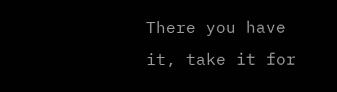There you have it, take it for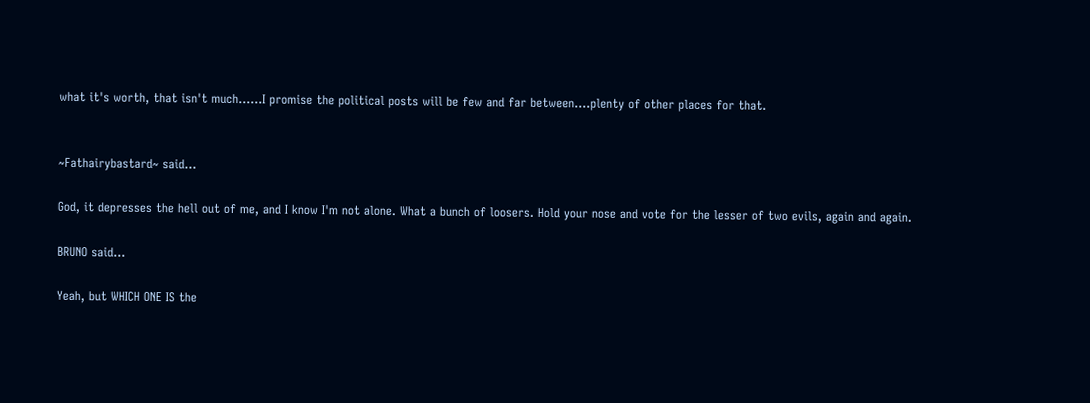what it's worth, that isn't much......I promise the political posts will be few and far between....plenty of other places for that.


~Fathairybastard~ said...

God, it depresses the hell out of me, and I know I'm not alone. What a bunch of loosers. Hold your nose and vote for the lesser of two evils, again and again.

BRUNO said...

Yeah, but WHICH ONE IS the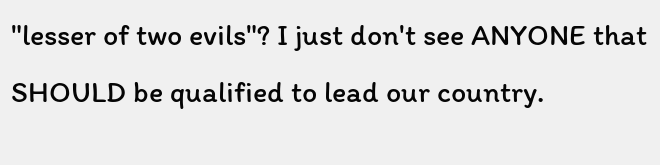"lesser of two evils"? I just don't see ANYONE that SHOULD be qualified to lead our country.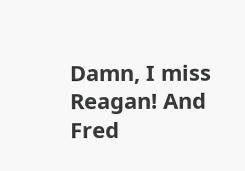Damn, I miss Reagan! And Fred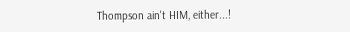Thompson ain't HIM, either...!